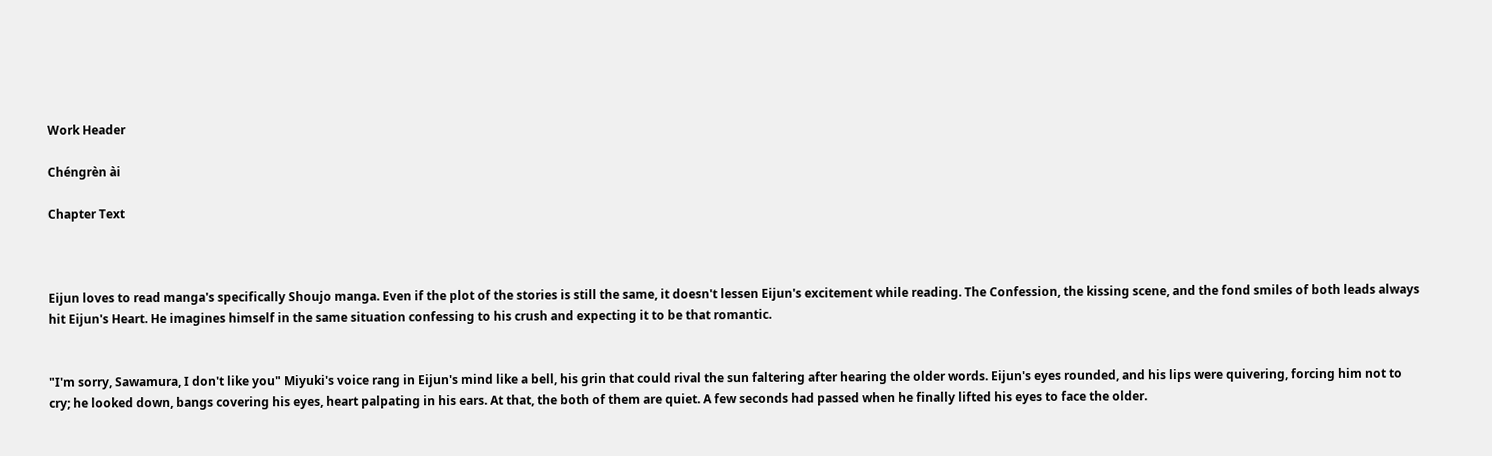Work Header

Chéngrèn ài

Chapter Text



Eijun loves to read manga's specifically Shoujo manga. Even if the plot of the stories is still the same, it doesn't lessen Eijun's excitement while reading. The Confession, the kissing scene, and the fond smiles of both leads always hit Eijun's Heart. He imagines himself in the same situation confessing to his crush and expecting it to be that romantic.


"I'm sorry, Sawamura, I don't like you" Miyuki's voice rang in Eijun's mind like a bell, his grin that could rival the sun faltering after hearing the older words. Eijun's eyes rounded, and his lips were quivering, forcing him not to cry; he looked down, bangs covering his eyes, heart palpating in his ears. At that, the both of them are quiet. A few seconds had passed when he finally lifted his eyes to face the older.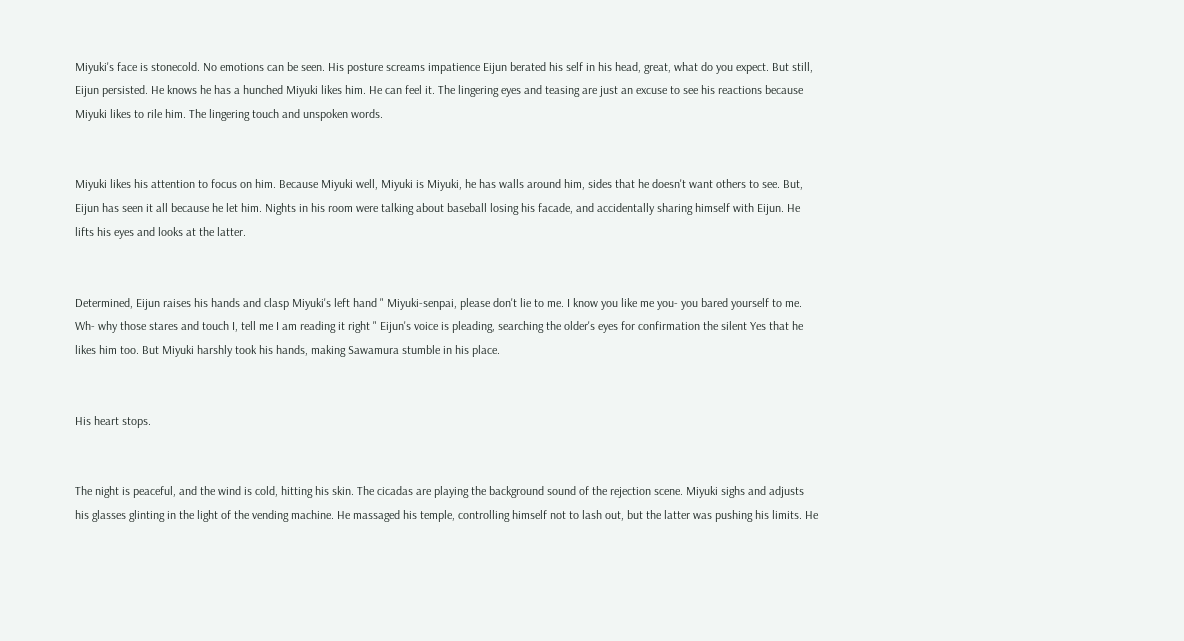Miyuki's face is stonecold. No emotions can be seen. His posture screams impatience Eijun berated his self in his head, great, what do you expect. But still, Eijun persisted. He knows he has a hunched Miyuki likes him. He can feel it. The lingering eyes and teasing are just an excuse to see his reactions because Miyuki likes to rile him. The lingering touch and unspoken words.


Miyuki likes his attention to focus on him. Because Miyuki well, Miyuki is Miyuki, he has walls around him, sides that he doesn't want others to see. But, Eijun has seen it all because he let him. Nights in his room were talking about baseball losing his facade, and accidentally sharing himself with Eijun. He lifts his eyes and looks at the latter.


Determined, Eijun raises his hands and clasp Miyuki's left hand " Miyuki-senpai, please don't lie to me. I know you like me you- you bared yourself to me. Wh- why those stares and touch I, tell me I am reading it right " Eijun's voice is pleading, searching the older's eyes for confirmation the silent Yes that he likes him too. But Miyuki harshly took his hands, making Sawamura stumble in his place.


His heart stops.


The night is peaceful, and the wind is cold, hitting his skin. The cicadas are playing the background sound of the rejection scene. Miyuki sighs and adjusts his glasses glinting in the light of the vending machine. He massaged his temple, controlling himself not to lash out, but the latter was pushing his limits. He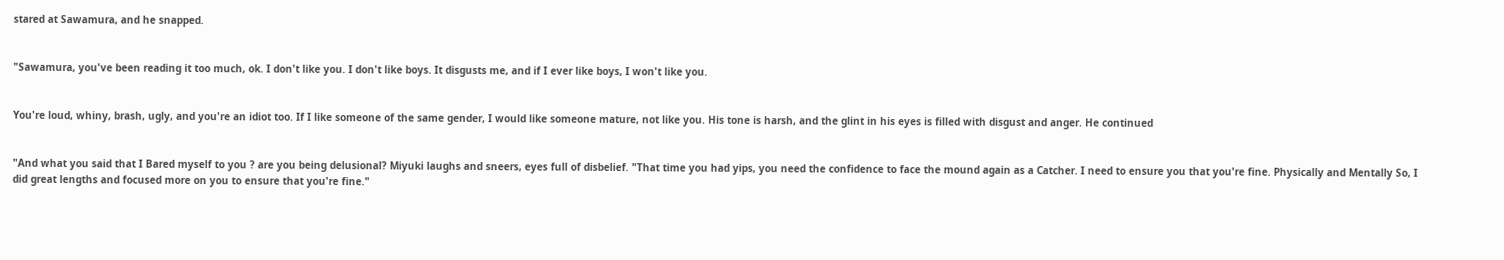stared at Sawamura, and he snapped.


"Sawamura, you've been reading it too much, ok. I don't like you. I don't like boys. It disgusts me, and if I ever like boys, I won't like you.


You're loud, whiny, brash, ugly, and you're an idiot too. If I like someone of the same gender, I would like someone mature, not like you. His tone is harsh, and the glint in his eyes is filled with disgust and anger. He continued


"And what you said that I Bared myself to you ? are you being delusional? Miyuki laughs and sneers, eyes full of disbelief. "That time you had yips, you need the confidence to face the mound again as a Catcher. I need to ensure you that you're fine. Physically and Mentally So, I did great lengths and focused more on you to ensure that you're fine."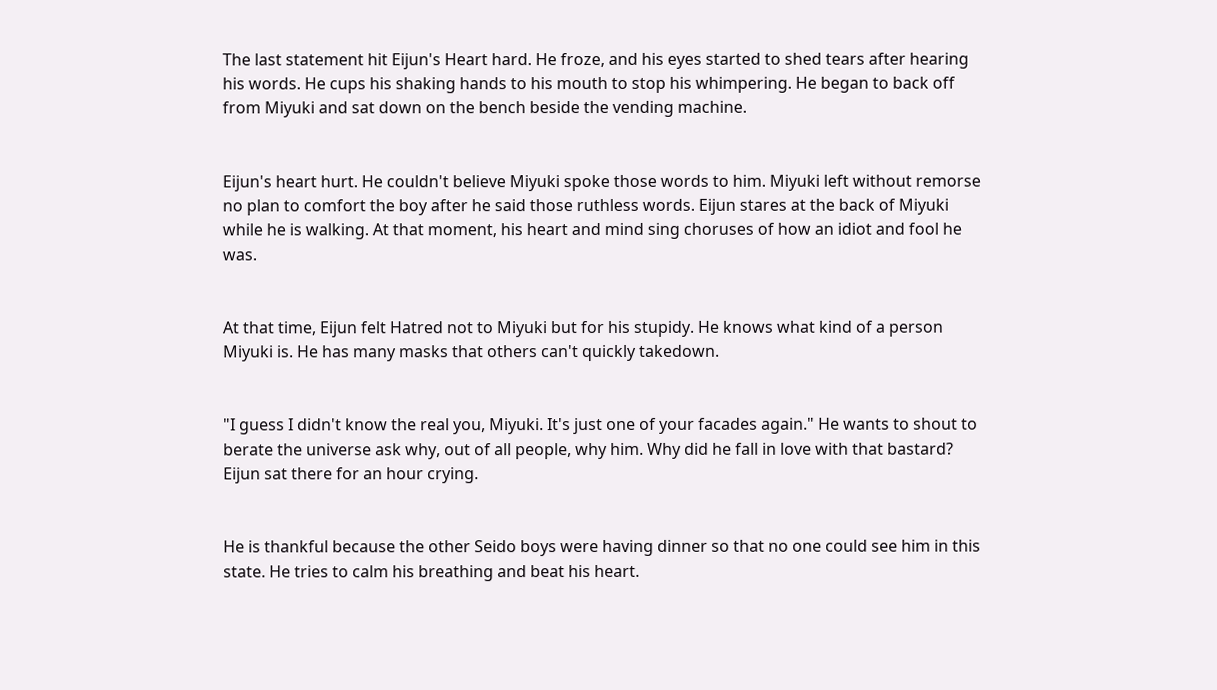The last statement hit Eijun's Heart hard. He froze, and his eyes started to shed tears after hearing his words. He cups his shaking hands to his mouth to stop his whimpering. He began to back off from Miyuki and sat down on the bench beside the vending machine.


Eijun's heart hurt. He couldn't believe Miyuki spoke those words to him. Miyuki left without remorse no plan to comfort the boy after he said those ruthless words. Eijun stares at the back of Miyuki while he is walking. At that moment, his heart and mind sing choruses of how an idiot and fool he was.


At that time, Eijun felt Hatred not to Miyuki but for his stupidy. He knows what kind of a person Miyuki is. He has many masks that others can't quickly takedown.


"I guess I didn't know the real you, Miyuki. It's just one of your facades again." He wants to shout to berate the universe ask why, out of all people, why him. Why did he fall in love with that bastard? Eijun sat there for an hour crying.


He is thankful because the other Seido boys were having dinner so that no one could see him in this state. He tries to calm his breathing and beat his heart.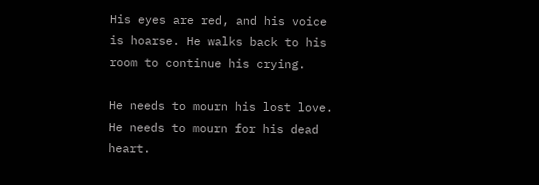His eyes are red, and his voice is hoarse. He walks back to his room to continue his crying.

He needs to mourn his lost love. He needs to mourn for his dead heart.